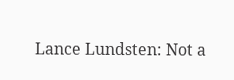Lance Lundsten: Not a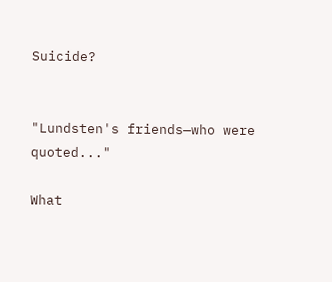Suicide?


"Lundsten's friends—who were quoted..."

What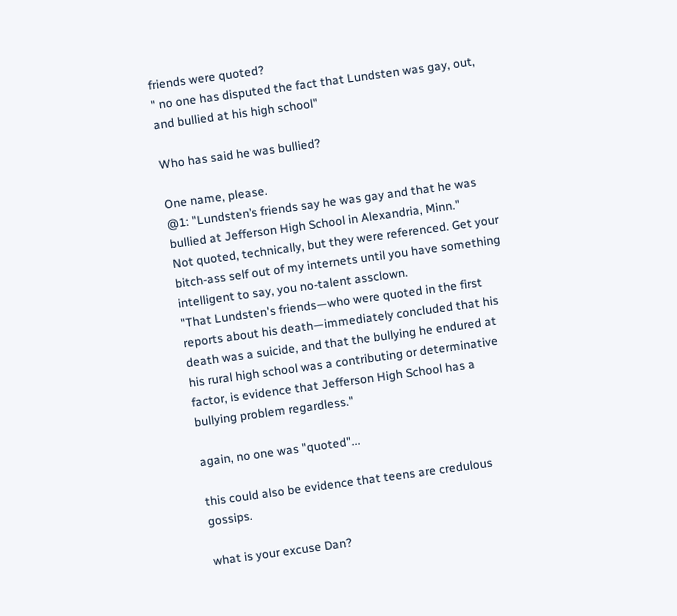friends were quoted?
" no one has disputed the fact that Lundsten was gay, out, and bullied at his high school"

Who has said he was bullied?

One name, please.
@1: "Lundsten’s friends say he was gay and that he was bullied at Jefferson High School in Alexandria, Minn."
Not quoted, technically, but they were referenced. Get your bitch-ass self out of my internets until you have something intelligent to say, you no-talent assclown.
"That Lundsten's friends—who were quoted in the first reports about his death—immediately concluded that his death was a suicide, and that the bullying he endured at his rural high school was a contributing or determinative factor, is evidence that Jefferson High School has a bullying problem regardless."

again, no one was "quoted"...

this could also be evidence that teens are credulous gossips.

what is your excuse Dan?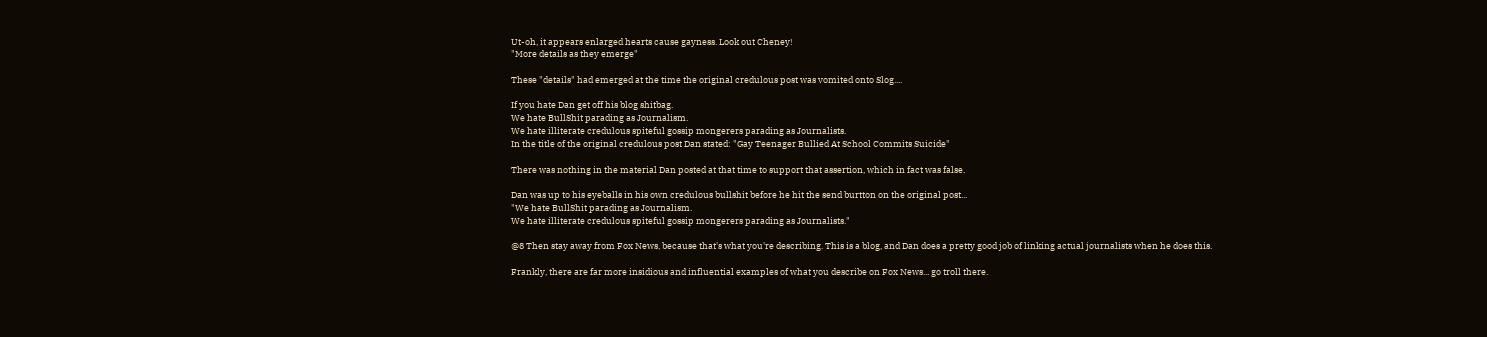Ut-oh, it appears enlarged hearts cause gayness. Look out Cheney!
"More details as they emerge"

These "details" had emerged at the time the original credulous post was vomited onto Slog....

If you hate Dan get off his blog shitbag.
We hate BullShit parading as Journalism.
We hate illiterate credulous spiteful gossip mongerers parading as Journalists.
In the title of the original credulous post Dan stated: "Gay Teenager Bullied At School Commits Suicide"

There was nothing in the material Dan posted at that time to support that assertion, which in fact was false.

Dan was up to his eyeballs in his own credulous bullshit before he hit the send burtton on the original post...
"We hate BullShit parading as Journalism.
We hate illiterate credulous spiteful gossip mongerers parading as Journalists."

@8 Then stay away from Fox News, because that's what you're describing. This is a blog, and Dan does a pretty good job of linking actual journalists when he does this.

Frankly, there are far more insidious and influential examples of what you describe on Fox News... go troll there.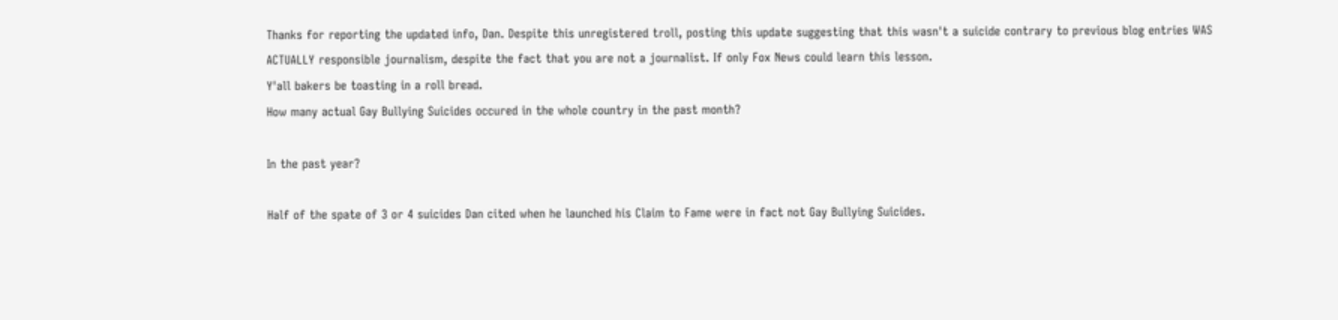Thanks for reporting the updated info, Dan. Despite this unregistered troll, posting this update suggesting that this wasn't a suicide contrary to previous blog entries WAS ACTUALLY responsible journalism, despite the fact that you are not a journalist. If only Fox News could learn this lesson.
Y'all bakers be toasting in a roll bread.
How many actual Gay Bullying Suicides occured in the whole country in the past month?

In the past year?

Half of the spate of 3 or 4 suicides Dan cited when he launched his Claim to Fame were in fact not Gay Bullying Suicides.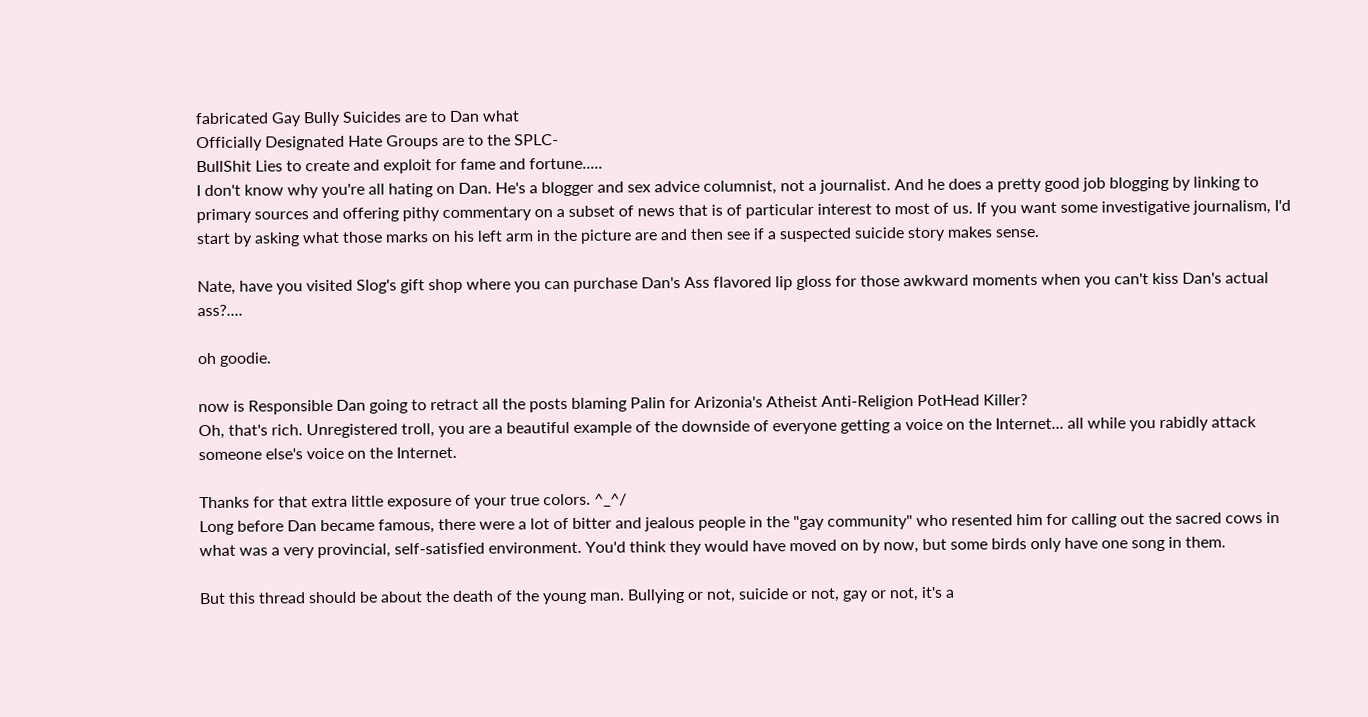fabricated Gay Bully Suicides are to Dan what
Officially Designated Hate Groups are to the SPLC-
BullShit Lies to create and exploit for fame and fortune.....
I don't know why you're all hating on Dan. He's a blogger and sex advice columnist, not a journalist. And he does a pretty good job blogging by linking to primary sources and offering pithy commentary on a subset of news that is of particular interest to most of us. If you want some investigative journalism, I'd start by asking what those marks on his left arm in the picture are and then see if a suspected suicide story makes sense.

Nate, have you visited Slog's gift shop where you can purchase Dan's Ass flavored lip gloss for those awkward moments when you can't kiss Dan's actual ass?....

oh goodie.

now is Responsible Dan going to retract all the posts blaming Palin for Arizonia's Atheist Anti-Religion PotHead Killer?
Oh, that's rich. Unregistered troll, you are a beautiful example of the downside of everyone getting a voice on the Internet... all while you rabidly attack someone else's voice on the Internet.

Thanks for that extra little exposure of your true colors. ^_^/
Long before Dan became famous, there were a lot of bitter and jealous people in the "gay community" who resented him for calling out the sacred cows in what was a very provincial, self-satisfied environment. You'd think they would have moved on by now, but some birds only have one song in them.

But this thread should be about the death of the young man. Bullying or not, suicide or not, gay or not, it's a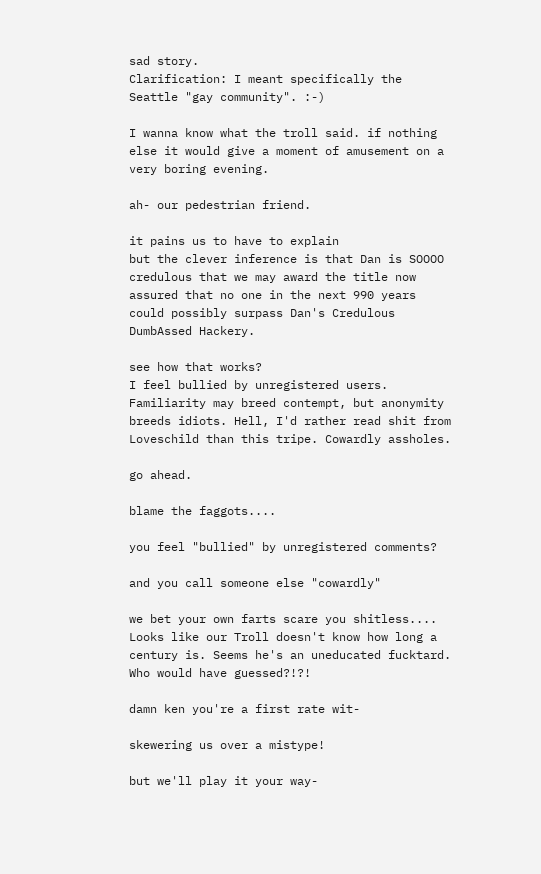sad story.
Clarification: I meant specifically the Seattle "gay community". :-)

I wanna know what the troll said. if nothing else it would give a moment of amusement on a very boring evening.

ah- our pedestrian friend.

it pains us to have to explain
but the clever inference is that Dan is SOOOO credulous that we may award the title now assured that no one in the next 990 years could possibly surpass Dan's Credulous DumbAssed Hackery.

see how that works?
I feel bullied by unregistered users. Familiarity may breed contempt, but anonymity breeds idiots. Hell, I'd rather read shit from Loveschild than this tripe. Cowardly assholes.

go ahead.

blame the faggots....

you feel "bullied" by unregistered comments?

and you call someone else "cowardly"

we bet your own farts scare you shitless....
Looks like our Troll doesn't know how long a century is. Seems he's an uneducated fucktard. Who would have guessed?!?!

damn ken you're a first rate wit-

skewering us over a mistype!

but we'll play it your way-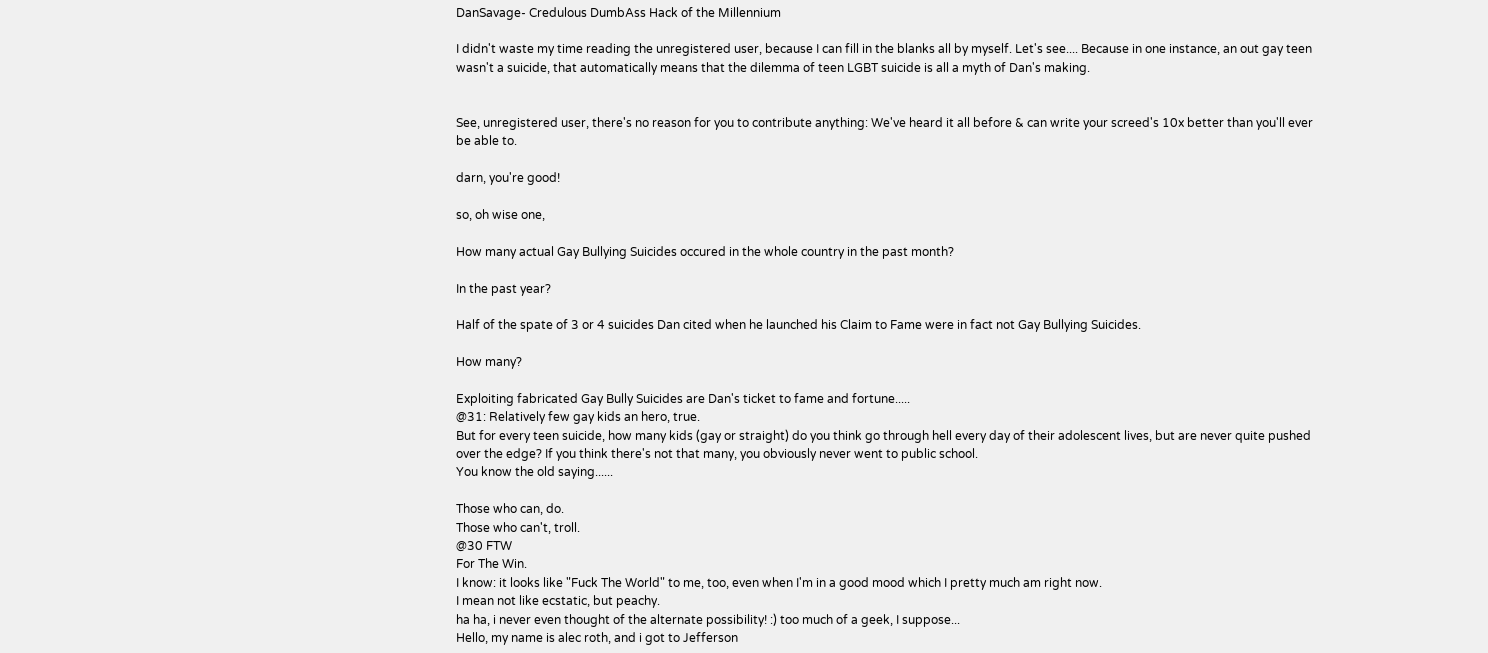DanSavage- Credulous DumbAss Hack of the Millennium

I didn't waste my time reading the unregistered user, because I can fill in the blanks all by myself. Let's see.... Because in one instance, an out gay teen wasn't a suicide, that automatically means that the dilemma of teen LGBT suicide is all a myth of Dan's making.


See, unregistered user, there's no reason for you to contribute anything: We've heard it all before & can write your screed's 10x better than you'll ever be able to.

darn, you're good!

so, oh wise one,

How many actual Gay Bullying Suicides occured in the whole country in the past month?

In the past year?

Half of the spate of 3 or 4 suicides Dan cited when he launched his Claim to Fame were in fact not Gay Bullying Suicides.

How many?

Exploiting fabricated Gay Bully Suicides are Dan's ticket to fame and fortune.....
@31: Relatively few gay kids an hero, true.
But for every teen suicide, how many kids (gay or straight) do you think go through hell every day of their adolescent lives, but are never quite pushed over the edge? If you think there's not that many, you obviously never went to public school.
You know the old saying......

Those who can, do.
Those who can't, troll.
@30 FTW
For The Win.
I know: it looks like "Fuck The World" to me, too, even when I'm in a good mood which I pretty much am right now.
I mean not like ecstatic, but peachy.
ha ha, i never even thought of the alternate possibility! :) too much of a geek, I suppose...
Hello, my name is alec roth, and i got to Jefferson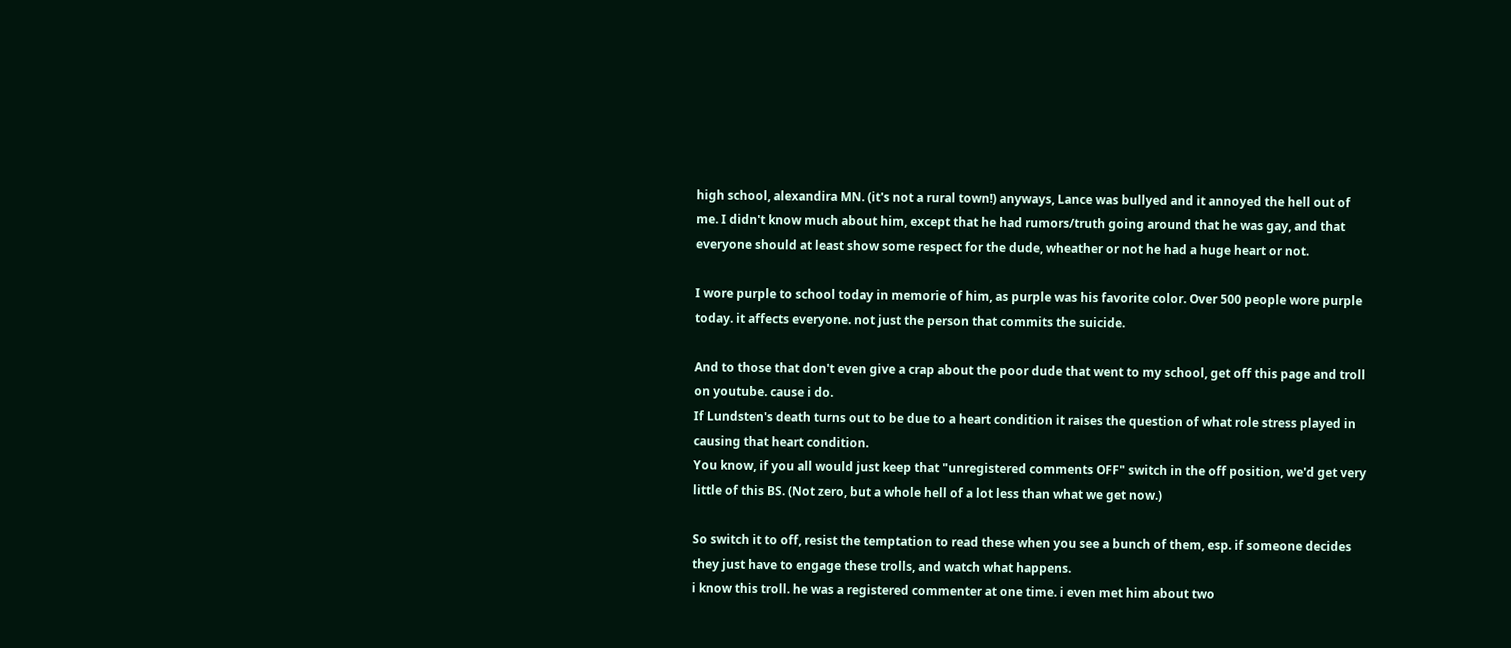high school, alexandira MN. (it's not a rural town!) anyways, Lance was bullyed and it annoyed the hell out of me. I didn't know much about him, except that he had rumors/truth going around that he was gay, and that everyone should at least show some respect for the dude, wheather or not he had a huge heart or not.

I wore purple to school today in memorie of him, as purple was his favorite color. Over 500 people wore purple today. it affects everyone. not just the person that commits the suicide.

And to those that don't even give a crap about the poor dude that went to my school, get off this page and troll on youtube. cause i do.
If Lundsten's death turns out to be due to a heart condition it raises the question of what role stress played in causing that heart condition.
You know, if you all would just keep that "unregistered comments OFF" switch in the off position, we'd get very little of this BS. (Not zero, but a whole hell of a lot less than what we get now.)

So switch it to off, resist the temptation to read these when you see a bunch of them, esp. if someone decides they just have to engage these trolls, and watch what happens.
i know this troll. he was a registered commenter at one time. i even met him about two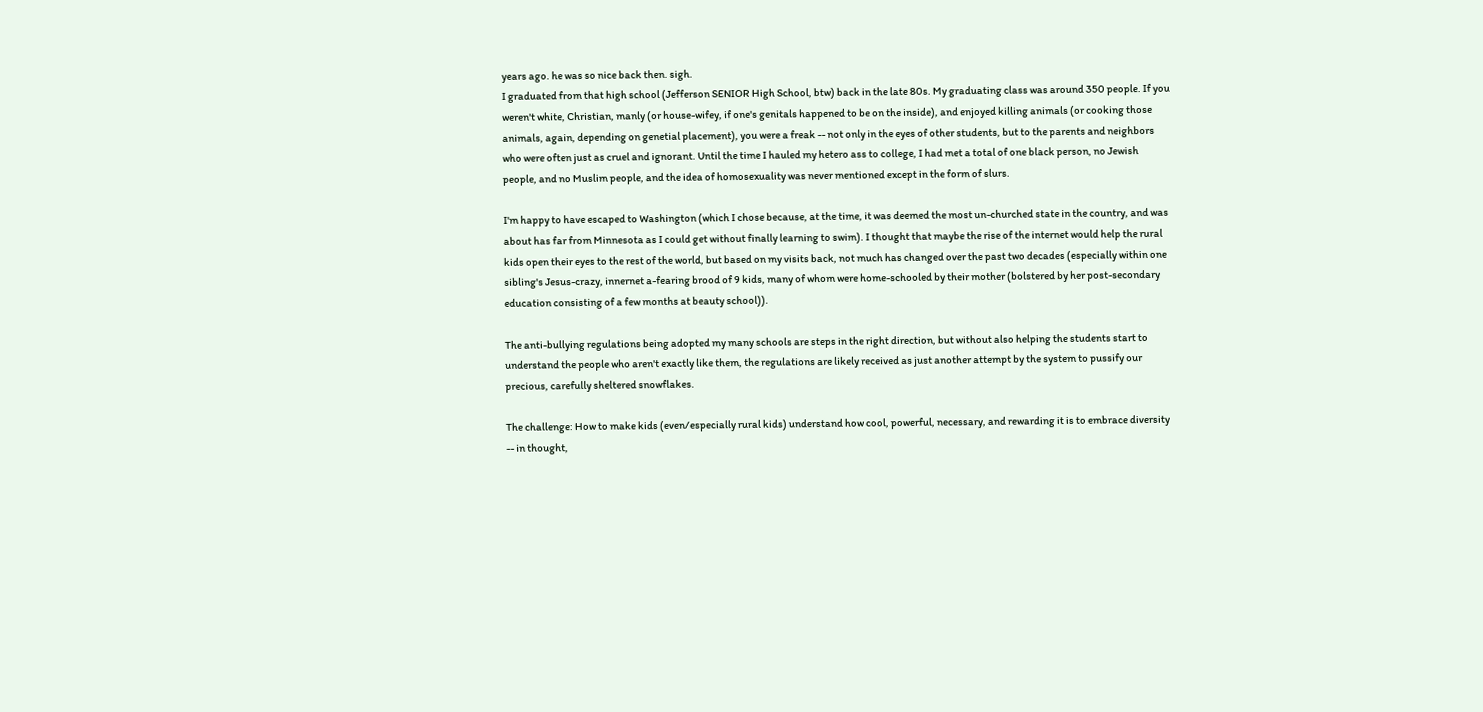years ago. he was so nice back then. sigh.
I graduated from that high school (Jefferson SENIOR High School, btw) back in the late 80s. My graduating class was around 350 people. If you weren't white, Christian, manly (or house-wifey, if one's genitals happened to be on the inside), and enjoyed killing animals (or cooking those animals, again, depending on genetial placement), you were a freak -- not only in the eyes of other students, but to the parents and neighbors who were often just as cruel and ignorant. Until the time I hauled my hetero ass to college, I had met a total of one black person, no Jewish people, and no Muslim people, and the idea of homosexuality was never mentioned except in the form of slurs.

I'm happy to have escaped to Washington (which I chose because, at the time, it was deemed the most un-churched state in the country, and was about has far from Minnesota as I could get without finally learning to swim). I thought that maybe the rise of the internet would help the rural kids open their eyes to the rest of the world, but based on my visits back, not much has changed over the past two decades (especially within one sibling's Jesus-crazy, innernet a-fearing brood of 9 kids, many of whom were home-schooled by their mother (bolstered by her post-secondary education consisting of a few months at beauty school)).

The anti-bullying regulations being adopted my many schools are steps in the right direction, but without also helping the students start to understand the people who aren't exactly like them, the regulations are likely received as just another attempt by the system to pussify our precious, carefully sheltered snowflakes.

The challenge: How to make kids (even/especially rural kids) understand how cool, powerful, necessary, and rewarding it is to embrace diversity -- in thought,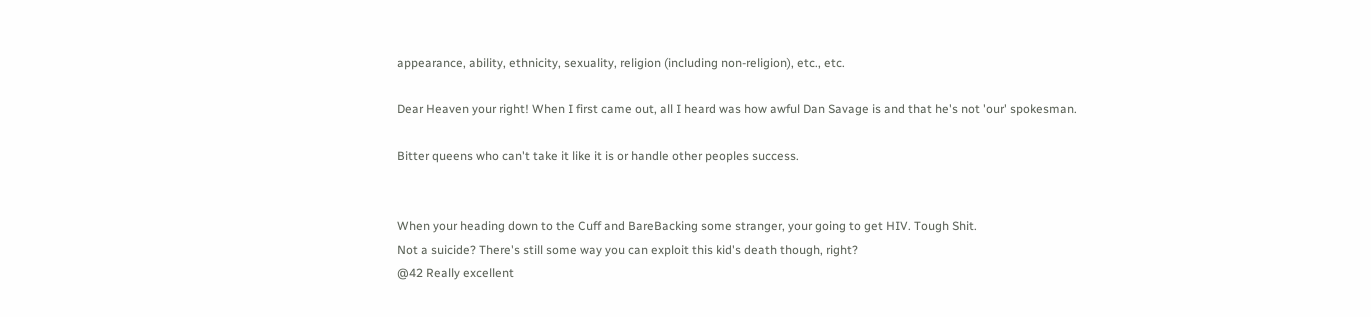appearance, ability, ethnicity, sexuality, religion (including non-religion), etc., etc.

Dear Heaven your right! When I first came out, all I heard was how awful Dan Savage is and that he's not 'our' spokesman.

Bitter queens who can't take it like it is or handle other peoples success.


When your heading down to the Cuff and BareBacking some stranger, your going to get HIV. Tough Shit.
Not a suicide? There's still some way you can exploit this kid's death though, right?
@42 Really excellent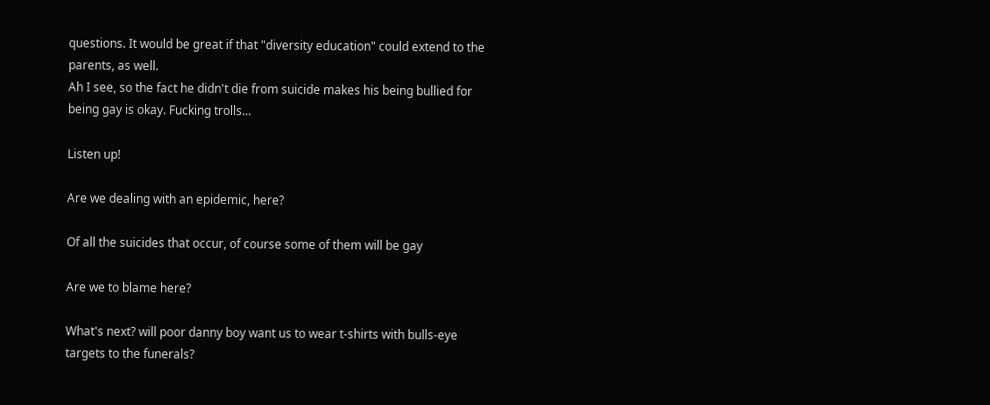questions. It would be great if that "diversity education" could extend to the parents, as well.
Ah I see, so the fact he didn't die from suicide makes his being bullied for being gay is okay. Fucking trolls...

Listen up!

Are we dealing with an epidemic, here?

Of all the suicides that occur, of course some of them will be gay

Are we to blame here?

What's next? will poor danny boy want us to wear t-shirts with bulls-eye targets to the funerals?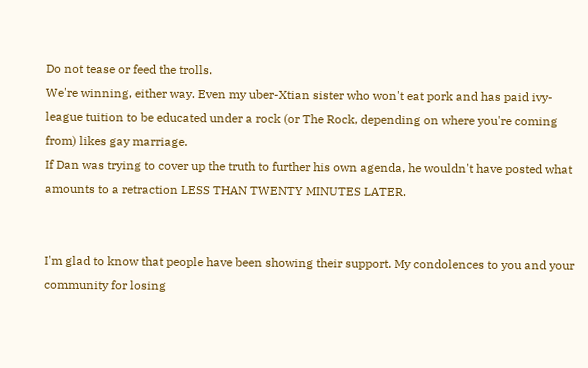Do not tease or feed the trolls.
We're winning, either way. Even my uber-Xtian sister who won't eat pork and has paid ivy-league tuition to be educated under a rock (or The Rock, depending on where you're coming from) likes gay marriage.
If Dan was trying to cover up the truth to further his own agenda, he wouldn't have posted what amounts to a retraction LESS THAN TWENTY MINUTES LATER.


I'm glad to know that people have been showing their support. My condolences to you and your community for losing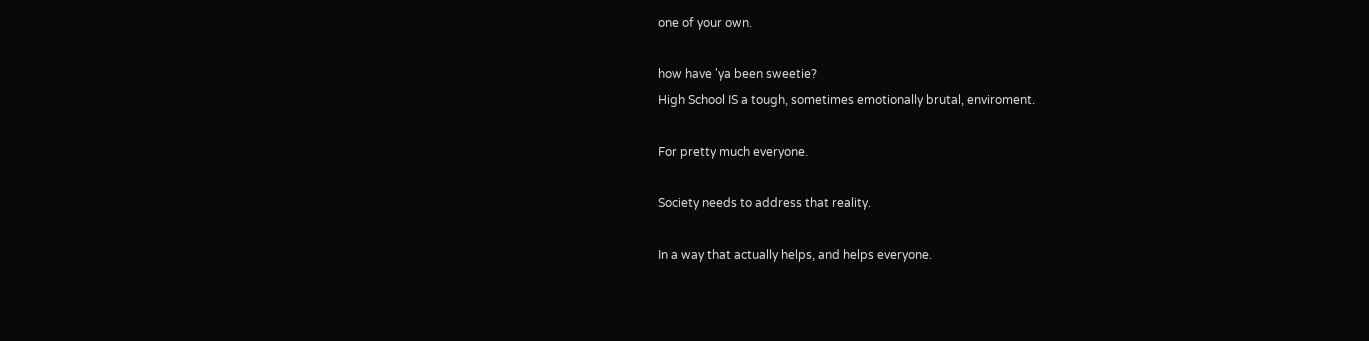one of your own.

how have 'ya been sweetie?
High School IS a tough, sometimes emotionally brutal, enviroment.

For pretty much everyone.

Society needs to address that reality.

In a way that actually helps, and helps everyone.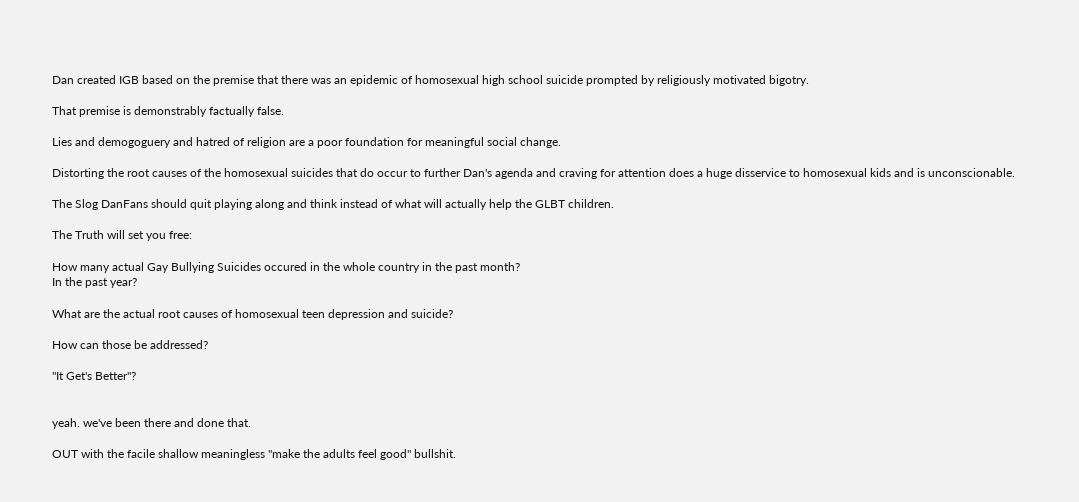Dan created IGB based on the premise that there was an epidemic of homosexual high school suicide prompted by religiously motivated bigotry.

That premise is demonstrably factually false.

Lies and demogoguery and hatred of religion are a poor foundation for meaningful social change.

Distorting the root causes of the homosexual suicides that do occur to further Dan's agenda and craving for attention does a huge disservice to homosexual kids and is unconscionable.

The Slog DanFans should quit playing along and think instead of what will actually help the GLBT children.

The Truth will set you free:

How many actual Gay Bullying Suicides occured in the whole country in the past month?
In the past year?

What are the actual root causes of homosexual teen depression and suicide?

How can those be addressed?

"It Get's Better"?


yeah. we've been there and done that.

OUT with the facile shallow meaningless "make the adults feel good" bullshit.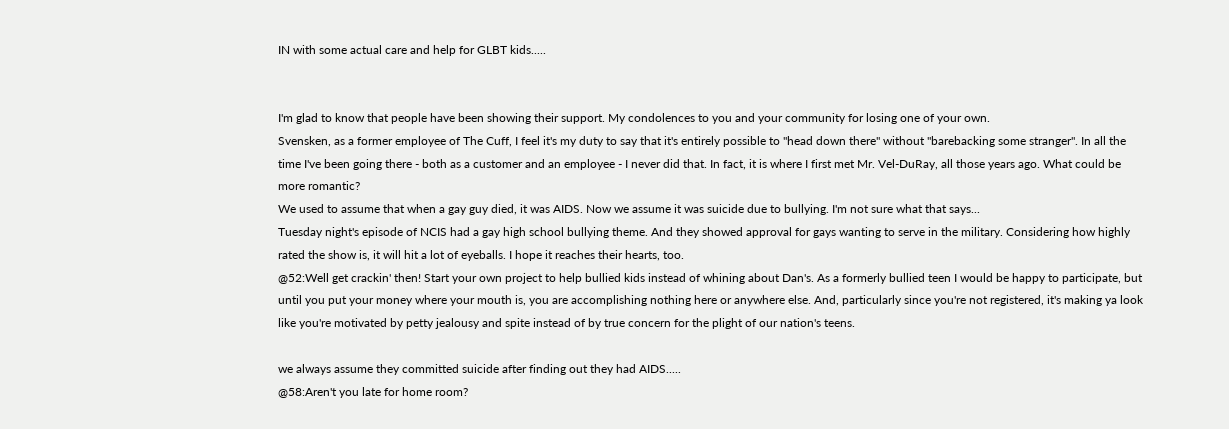IN with some actual care and help for GLBT kids.....


I'm glad to know that people have been showing their support. My condolences to you and your community for losing one of your own.
Svensken, as a former employee of The Cuff, I feel it's my duty to say that it's entirely possible to "head down there" without "barebacking some stranger". In all the time I've been going there - both as a customer and an employee - I never did that. In fact, it is where I first met Mr. Vel-DuRay, all those years ago. What could be more romantic?
We used to assume that when a gay guy died, it was AIDS. Now we assume it was suicide due to bullying. I'm not sure what that says...
Tuesday night's episode of NCIS had a gay high school bullying theme. And they showed approval for gays wanting to serve in the military. Considering how highly rated the show is, it will hit a lot of eyeballs. I hope it reaches their hearts, too.
@52:Well get crackin' then! Start your own project to help bullied kids instead of whining about Dan's. As a formerly bullied teen I would be happy to participate, but until you put your money where your mouth is, you are accomplishing nothing here or anywhere else. And, particularly since you're not registered, it's making ya look like you're motivated by petty jealousy and spite instead of by true concern for the plight of our nation's teens.

we always assume they committed suicide after finding out they had AIDS.....
@58:Aren't you late for home room?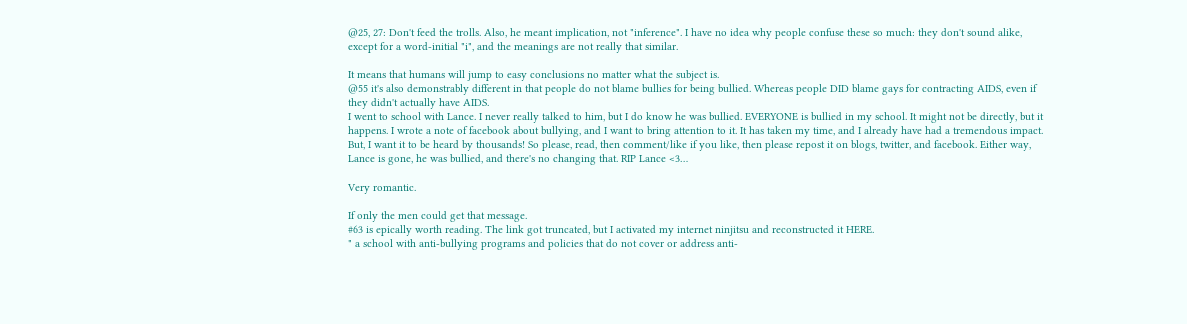@25, 27: Don't feed the trolls. Also, he meant implication, not "inference". I have no idea why people confuse these so much: they don't sound alike, except for a word-initial "i", and the meanings are not really that similar.

It means that humans will jump to easy conclusions no matter what the subject is.
@55 it's also demonstrably different in that people do not blame bullies for being bullied. Whereas people DID blame gays for contracting AIDS, even if they didn't actually have AIDS.
I went to school with Lance. I never really talked to him, but I do know he was bullied. EVERYONE is bullied in my school. It might not be directly, but it happens. I wrote a note of facebook about bullying, and I want to bring attention to it. It has taken my time, and I already have had a tremendous impact. But, I want it to be heard by thousands! So please, read, then comment/like if you like, then please repost it on blogs, twitter, and facebook. Either way, Lance is gone, he was bullied, and there's no changing that. RIP Lance <3…

Very romantic.

If only the men could get that message.
#63 is epically worth reading. The link got truncated, but I activated my internet ninjitsu and reconstructed it HERE.
" a school with anti-bullying programs and policies that do not cover or address anti-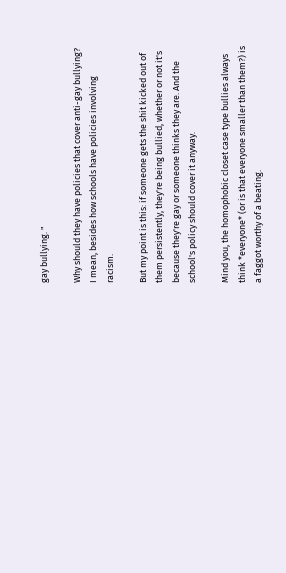gay bullying. "

Why should they have policies that cover anti-gay bullying? I mean, besides how schools have policies involving racism.

But my point is this: if someone gets the shit kicked out of them persistently, they're being bullied, whether or not it's because they're gay or someone thinks they are. And the school's policy should cover it anyway.

Mind you, the homophobic closet case type bullies always think *everyone* (or is that everyone smaller than them?) is a faggot worthy of a beating.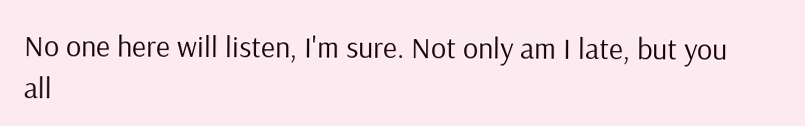No one here will listen, I'm sure. Not only am I late, but you all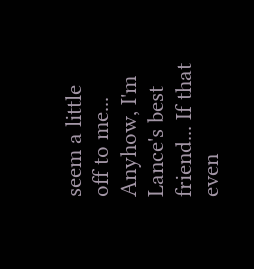seem a little off to me...
Anyhow, I'm Lance's best friend... If that even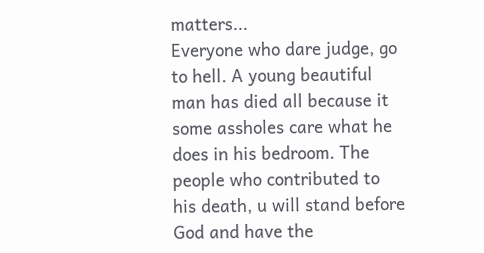matters...
Everyone who dare judge, go to hell. A young beautiful man has died all because it some assholes care what he does in his bedroom. The people who contributed to his death, u will stand before God and have the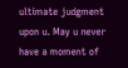ultimate judgment upon u. May u never have a moment of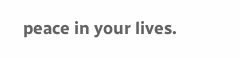peace in your lives.